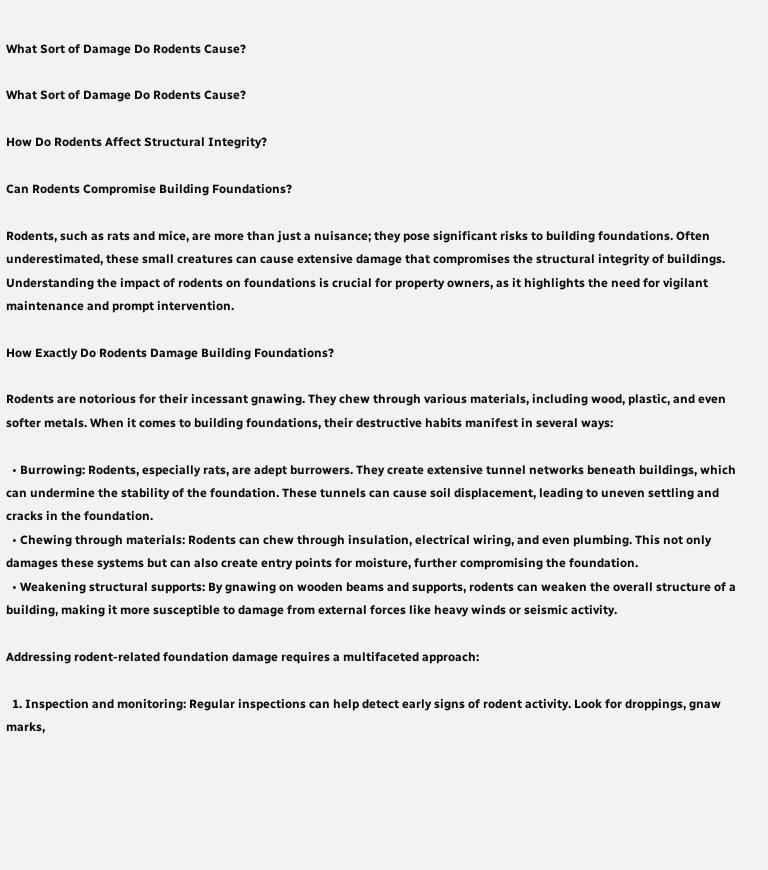What Sort of Damage Do Rodents Cause?

What Sort of Damage Do Rodents Cause?

How Do Rodents Affect Structural Integrity?

Can Rodents Compromise Building Foundations?

Rodents, such as rats and mice, are more than just a nuisance; they pose significant risks to building foundations. Often underestimated, these small creatures can cause extensive damage that compromises the structural integrity of buildings. Understanding the impact of rodents on foundations is crucial for property owners, as it highlights the need for vigilant maintenance and prompt intervention.

How Exactly Do Rodents Damage Building Foundations?

Rodents are notorious for their incessant gnawing. They chew through various materials, including wood, plastic, and even softer metals. When it comes to building foundations, their destructive habits manifest in several ways:

  • Burrowing: Rodents, especially rats, are adept burrowers. They create extensive tunnel networks beneath buildings, which can undermine the stability of the foundation. These tunnels can cause soil displacement, leading to uneven settling and cracks in the foundation.
  • Chewing through materials: Rodents can chew through insulation, electrical wiring, and even plumbing. This not only damages these systems but can also create entry points for moisture, further compromising the foundation.
  • Weakening structural supports: By gnawing on wooden beams and supports, rodents can weaken the overall structure of a building, making it more susceptible to damage from external forces like heavy winds or seismic activity.

Addressing rodent-related foundation damage requires a multifaceted approach:

  1. Inspection and monitoring: Regular inspections can help detect early signs of rodent activity. Look for droppings, gnaw marks,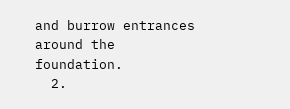and burrow entrances around the foundation.
  2.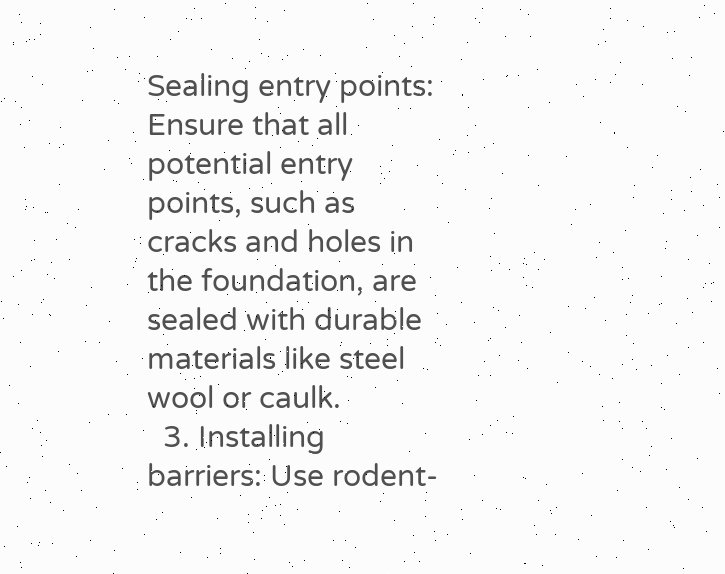Sealing entry points: Ensure that all potential entry points, such as cracks and holes in the foundation, are sealed with durable materials like steel wool or caulk.
  3. Installing barriers: Use rodent-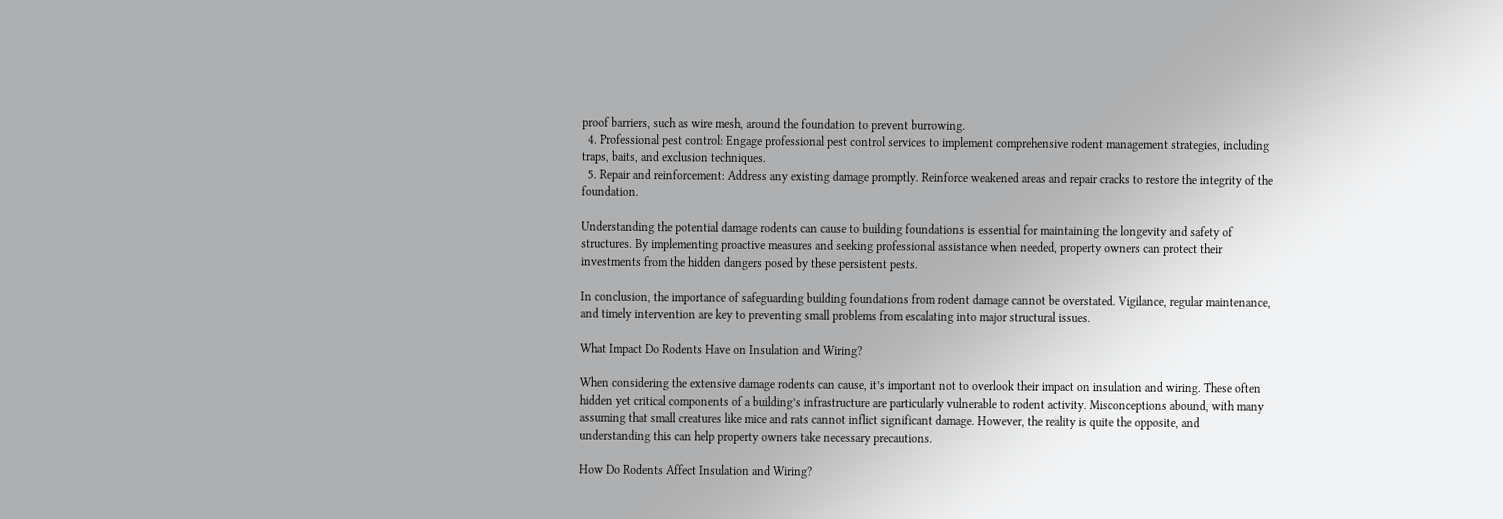proof barriers, such as wire mesh, around the foundation to prevent burrowing.
  4. Professional pest control: Engage professional pest control services to implement comprehensive rodent management strategies, including traps, baits, and exclusion techniques.
  5. Repair and reinforcement: Address any existing damage promptly. Reinforce weakened areas and repair cracks to restore the integrity of the foundation.

Understanding the potential damage rodents can cause to building foundations is essential for maintaining the longevity and safety of structures. By implementing proactive measures and seeking professional assistance when needed, property owners can protect their investments from the hidden dangers posed by these persistent pests.

In conclusion, the importance of safeguarding building foundations from rodent damage cannot be overstated. Vigilance, regular maintenance, and timely intervention are key to preventing small problems from escalating into major structural issues.

What Impact Do Rodents Have on Insulation and Wiring?

When considering the extensive damage rodents can cause, it’s important not to overlook their impact on insulation and wiring. These often hidden yet critical components of a building’s infrastructure are particularly vulnerable to rodent activity. Misconceptions abound, with many assuming that small creatures like mice and rats cannot inflict significant damage. However, the reality is quite the opposite, and understanding this can help property owners take necessary precautions.

How Do Rodents Affect Insulation and Wiring?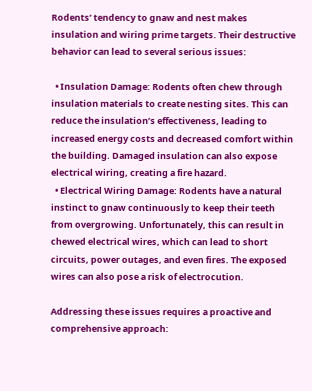Rodents’ tendency to gnaw and nest makes insulation and wiring prime targets. Their destructive behavior can lead to several serious issues:

  • Insulation Damage: Rodents often chew through insulation materials to create nesting sites. This can reduce the insulation’s effectiveness, leading to increased energy costs and decreased comfort within the building. Damaged insulation can also expose electrical wiring, creating a fire hazard.
  • Electrical Wiring Damage: Rodents have a natural instinct to gnaw continuously to keep their teeth from overgrowing. Unfortunately, this can result in chewed electrical wires, which can lead to short circuits, power outages, and even fires. The exposed wires can also pose a risk of electrocution.

Addressing these issues requires a proactive and comprehensive approach: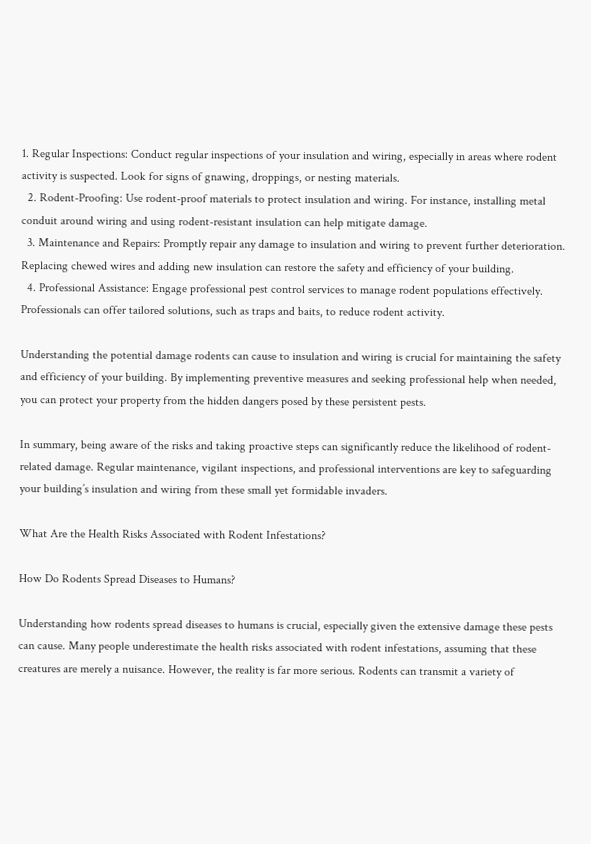1. Regular Inspections: Conduct regular inspections of your insulation and wiring, especially in areas where rodent activity is suspected. Look for signs of gnawing, droppings, or nesting materials.
  2. Rodent-Proofing: Use rodent-proof materials to protect insulation and wiring. For instance, installing metal conduit around wiring and using rodent-resistant insulation can help mitigate damage.
  3. Maintenance and Repairs: Promptly repair any damage to insulation and wiring to prevent further deterioration. Replacing chewed wires and adding new insulation can restore the safety and efficiency of your building.
  4. Professional Assistance: Engage professional pest control services to manage rodent populations effectively. Professionals can offer tailored solutions, such as traps and baits, to reduce rodent activity.

Understanding the potential damage rodents can cause to insulation and wiring is crucial for maintaining the safety and efficiency of your building. By implementing preventive measures and seeking professional help when needed, you can protect your property from the hidden dangers posed by these persistent pests.

In summary, being aware of the risks and taking proactive steps can significantly reduce the likelihood of rodent-related damage. Regular maintenance, vigilant inspections, and professional interventions are key to safeguarding your building’s insulation and wiring from these small yet formidable invaders.

What Are the Health Risks Associated with Rodent Infestations?

How Do Rodents Spread Diseases to Humans?

Understanding how rodents spread diseases to humans is crucial, especially given the extensive damage these pests can cause. Many people underestimate the health risks associated with rodent infestations, assuming that these creatures are merely a nuisance. However, the reality is far more serious. Rodents can transmit a variety of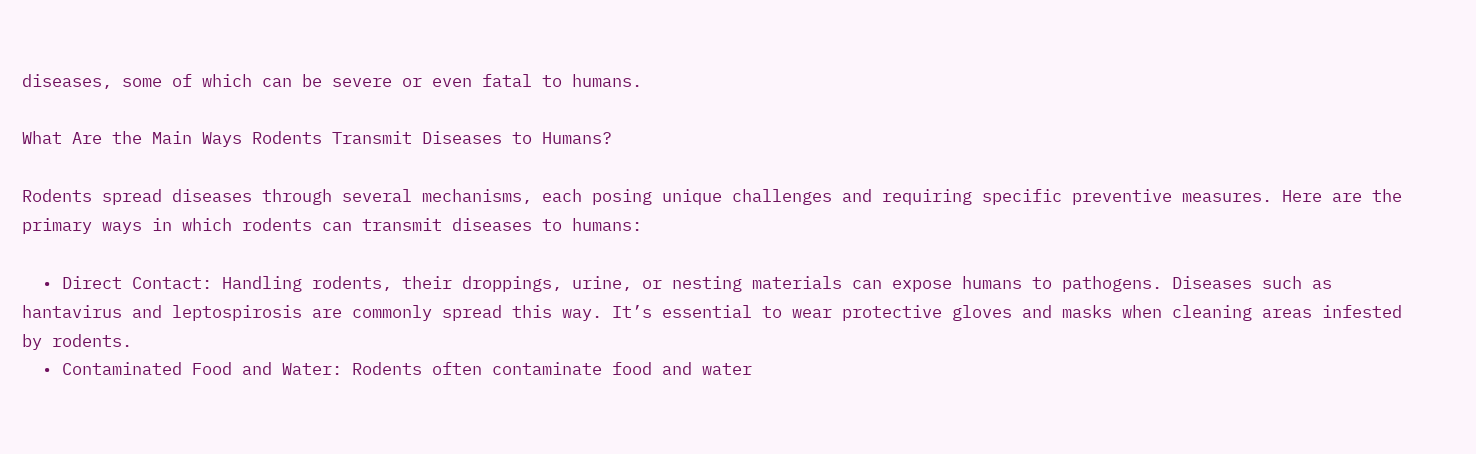diseases, some of which can be severe or even fatal to humans.

What Are the Main Ways Rodents Transmit Diseases to Humans?

Rodents spread diseases through several mechanisms, each posing unique challenges and requiring specific preventive measures. Here are the primary ways in which rodents can transmit diseases to humans:

  • Direct Contact: Handling rodents, their droppings, urine, or nesting materials can expose humans to pathogens. Diseases such as hantavirus and leptospirosis are commonly spread this way. It’s essential to wear protective gloves and masks when cleaning areas infested by rodents.
  • Contaminated Food and Water: Rodents often contaminate food and water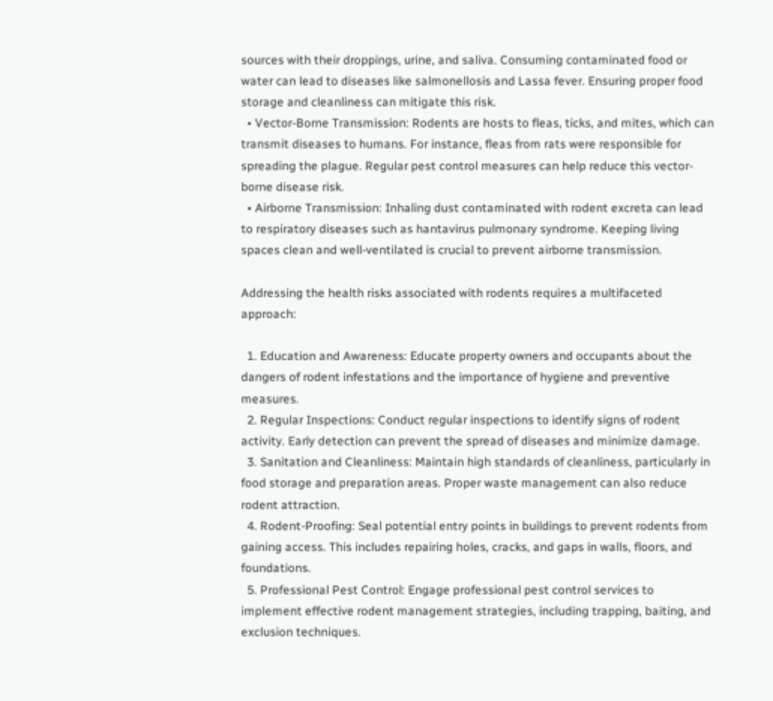sources with their droppings, urine, and saliva. Consuming contaminated food or water can lead to diseases like salmonellosis and Lassa fever. Ensuring proper food storage and cleanliness can mitigate this risk.
  • Vector-Borne Transmission: Rodents are hosts to fleas, ticks, and mites, which can transmit diseases to humans. For instance, fleas from rats were responsible for spreading the plague. Regular pest control measures can help reduce this vector-borne disease risk.
  • Airborne Transmission: Inhaling dust contaminated with rodent excreta can lead to respiratory diseases such as hantavirus pulmonary syndrome. Keeping living spaces clean and well-ventilated is crucial to prevent airborne transmission.

Addressing the health risks associated with rodents requires a multifaceted approach:

  1. Education and Awareness: Educate property owners and occupants about the dangers of rodent infestations and the importance of hygiene and preventive measures.
  2. Regular Inspections: Conduct regular inspections to identify signs of rodent activity. Early detection can prevent the spread of diseases and minimize damage.
  3. Sanitation and Cleanliness: Maintain high standards of cleanliness, particularly in food storage and preparation areas. Proper waste management can also reduce rodent attraction.
  4. Rodent-Proofing: Seal potential entry points in buildings to prevent rodents from gaining access. This includes repairing holes, cracks, and gaps in walls, floors, and foundations.
  5. Professional Pest Control: Engage professional pest control services to implement effective rodent management strategies, including trapping, baiting, and exclusion techniques.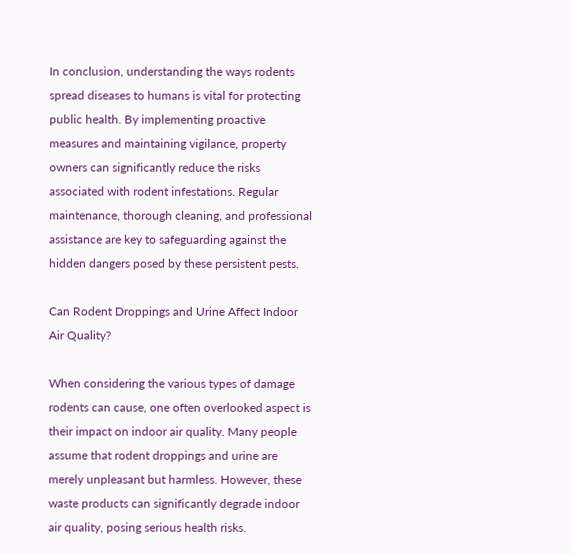In conclusion, understanding the ways rodents spread diseases to humans is vital for protecting public health. By implementing proactive measures and maintaining vigilance, property owners can significantly reduce the risks associated with rodent infestations. Regular maintenance, thorough cleaning, and professional assistance are key to safeguarding against the hidden dangers posed by these persistent pests.

Can Rodent Droppings and Urine Affect Indoor Air Quality?

When considering the various types of damage rodents can cause, one often overlooked aspect is their impact on indoor air quality. Many people assume that rodent droppings and urine are merely unpleasant but harmless. However, these waste products can significantly degrade indoor air quality, posing serious health risks.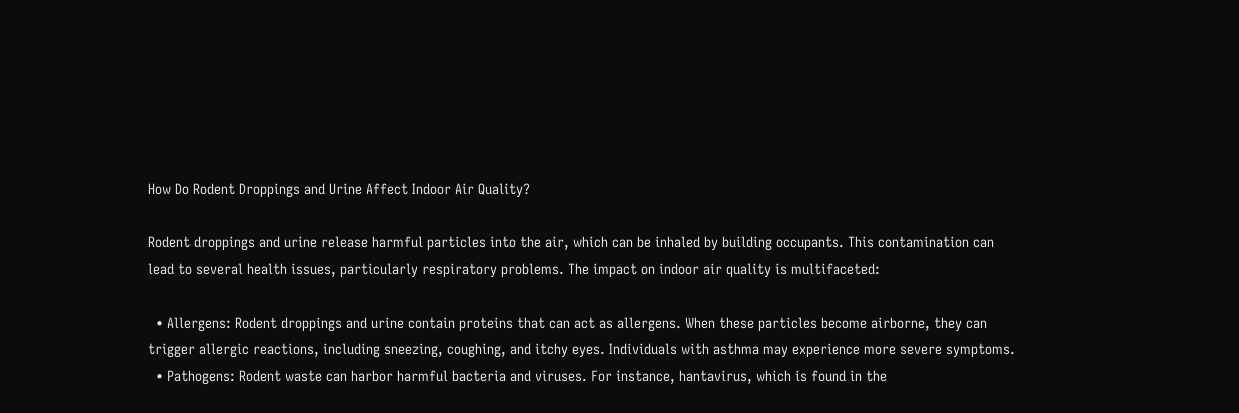How Do Rodent Droppings and Urine Affect Indoor Air Quality?

Rodent droppings and urine release harmful particles into the air, which can be inhaled by building occupants. This contamination can lead to several health issues, particularly respiratory problems. The impact on indoor air quality is multifaceted:

  • Allergens: Rodent droppings and urine contain proteins that can act as allergens. When these particles become airborne, they can trigger allergic reactions, including sneezing, coughing, and itchy eyes. Individuals with asthma may experience more severe symptoms.
  • Pathogens: Rodent waste can harbor harmful bacteria and viruses. For instance, hantavirus, which is found in the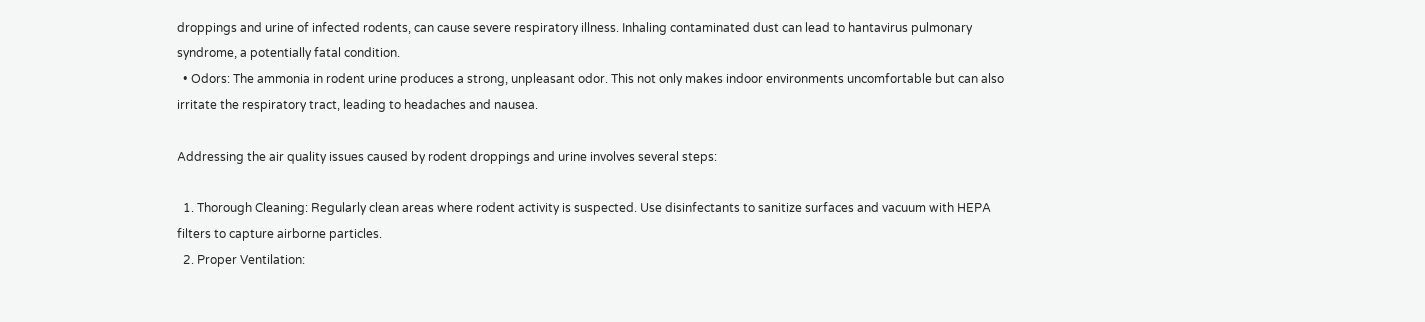droppings and urine of infected rodents, can cause severe respiratory illness. Inhaling contaminated dust can lead to hantavirus pulmonary syndrome, a potentially fatal condition.
  • Odors: The ammonia in rodent urine produces a strong, unpleasant odor. This not only makes indoor environments uncomfortable but can also irritate the respiratory tract, leading to headaches and nausea.

Addressing the air quality issues caused by rodent droppings and urine involves several steps:

  1. Thorough Cleaning: Regularly clean areas where rodent activity is suspected. Use disinfectants to sanitize surfaces and vacuum with HEPA filters to capture airborne particles.
  2. Proper Ventilation: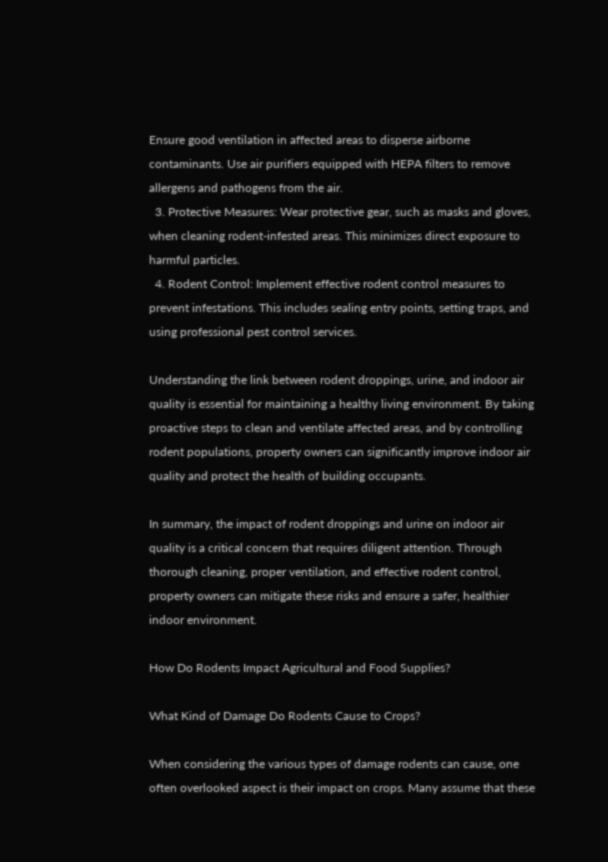Ensure good ventilation in affected areas to disperse airborne contaminants. Use air purifiers equipped with HEPA filters to remove allergens and pathogens from the air.
  3. Protective Measures: Wear protective gear, such as masks and gloves, when cleaning rodent-infested areas. This minimizes direct exposure to harmful particles.
  4. Rodent Control: Implement effective rodent control measures to prevent infestations. This includes sealing entry points, setting traps, and using professional pest control services.

Understanding the link between rodent droppings, urine, and indoor air quality is essential for maintaining a healthy living environment. By taking proactive steps to clean and ventilate affected areas, and by controlling rodent populations, property owners can significantly improve indoor air quality and protect the health of building occupants.

In summary, the impact of rodent droppings and urine on indoor air quality is a critical concern that requires diligent attention. Through thorough cleaning, proper ventilation, and effective rodent control, property owners can mitigate these risks and ensure a safer, healthier indoor environment.

How Do Rodents Impact Agricultural and Food Supplies?

What Kind of Damage Do Rodents Cause to Crops?

When considering the various types of damage rodents can cause, one often overlooked aspect is their impact on crops. Many assume that these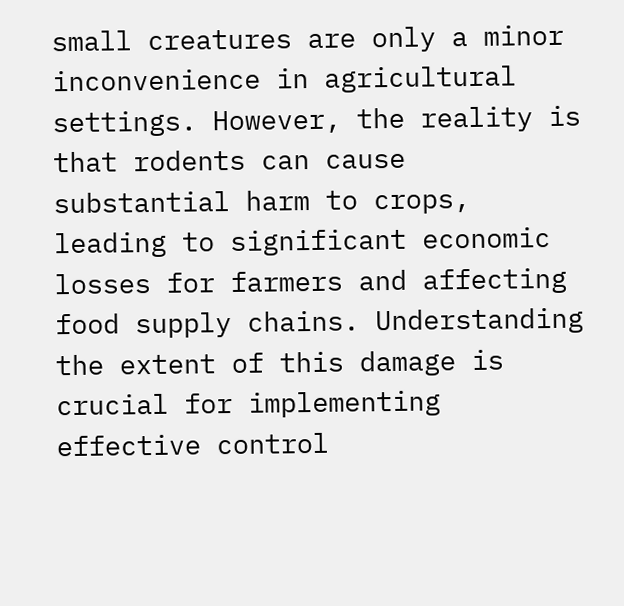small creatures are only a minor inconvenience in agricultural settings. However, the reality is that rodents can cause substantial harm to crops, leading to significant economic losses for farmers and affecting food supply chains. Understanding the extent of this damage is crucial for implementing effective control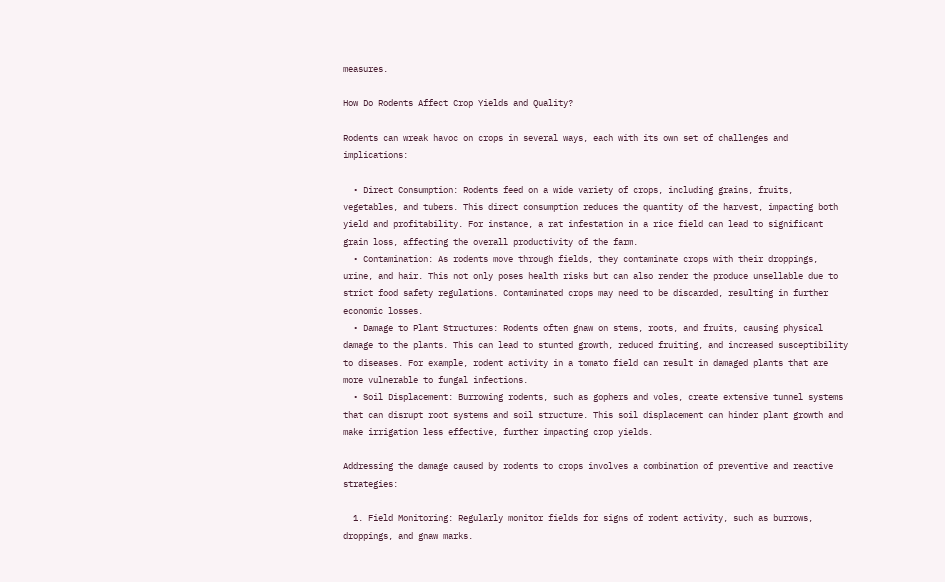measures.

How Do Rodents Affect Crop Yields and Quality?

Rodents can wreak havoc on crops in several ways, each with its own set of challenges and implications:

  • Direct Consumption: Rodents feed on a wide variety of crops, including grains, fruits, vegetables, and tubers. This direct consumption reduces the quantity of the harvest, impacting both yield and profitability. For instance, a rat infestation in a rice field can lead to significant grain loss, affecting the overall productivity of the farm.
  • Contamination: As rodents move through fields, they contaminate crops with their droppings, urine, and hair. This not only poses health risks but can also render the produce unsellable due to strict food safety regulations. Contaminated crops may need to be discarded, resulting in further economic losses.
  • Damage to Plant Structures: Rodents often gnaw on stems, roots, and fruits, causing physical damage to the plants. This can lead to stunted growth, reduced fruiting, and increased susceptibility to diseases. For example, rodent activity in a tomato field can result in damaged plants that are more vulnerable to fungal infections.
  • Soil Displacement: Burrowing rodents, such as gophers and voles, create extensive tunnel systems that can disrupt root systems and soil structure. This soil displacement can hinder plant growth and make irrigation less effective, further impacting crop yields.

Addressing the damage caused by rodents to crops involves a combination of preventive and reactive strategies:

  1. Field Monitoring: Regularly monitor fields for signs of rodent activity, such as burrows, droppings, and gnaw marks.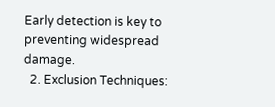Early detection is key to preventing widespread damage.
  2. Exclusion Techniques: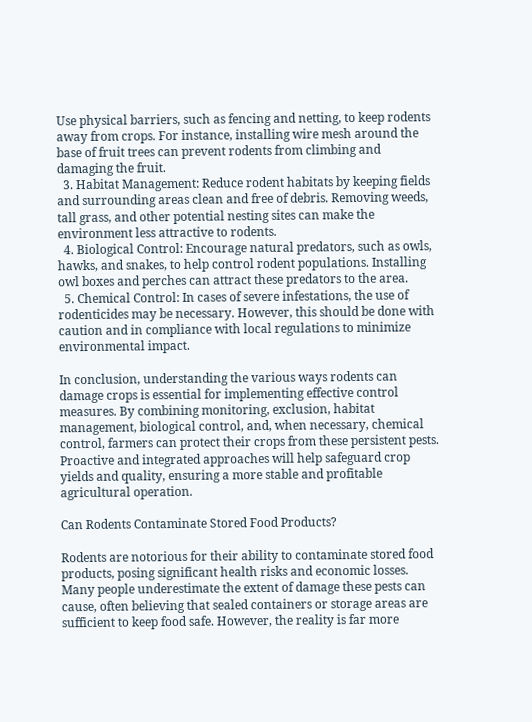Use physical barriers, such as fencing and netting, to keep rodents away from crops. For instance, installing wire mesh around the base of fruit trees can prevent rodents from climbing and damaging the fruit.
  3. Habitat Management: Reduce rodent habitats by keeping fields and surrounding areas clean and free of debris. Removing weeds, tall grass, and other potential nesting sites can make the environment less attractive to rodents.
  4. Biological Control: Encourage natural predators, such as owls, hawks, and snakes, to help control rodent populations. Installing owl boxes and perches can attract these predators to the area.
  5. Chemical Control: In cases of severe infestations, the use of rodenticides may be necessary. However, this should be done with caution and in compliance with local regulations to minimize environmental impact.

In conclusion, understanding the various ways rodents can damage crops is essential for implementing effective control measures. By combining monitoring, exclusion, habitat management, biological control, and, when necessary, chemical control, farmers can protect their crops from these persistent pests. Proactive and integrated approaches will help safeguard crop yields and quality, ensuring a more stable and profitable agricultural operation.

Can Rodents Contaminate Stored Food Products?

Rodents are notorious for their ability to contaminate stored food products, posing significant health risks and economic losses. Many people underestimate the extent of damage these pests can cause, often believing that sealed containers or storage areas are sufficient to keep food safe. However, the reality is far more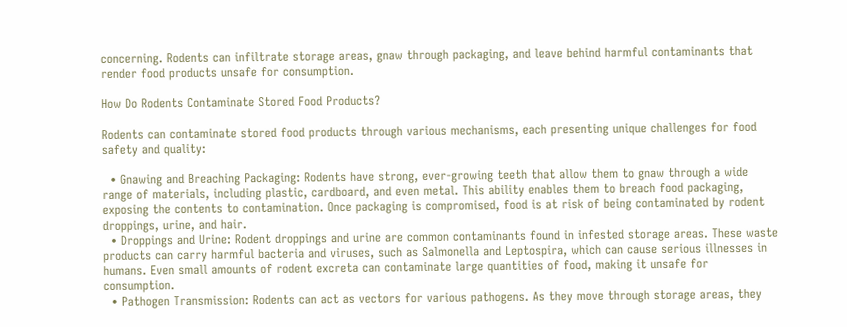concerning. Rodents can infiltrate storage areas, gnaw through packaging, and leave behind harmful contaminants that render food products unsafe for consumption.

How Do Rodents Contaminate Stored Food Products?

Rodents can contaminate stored food products through various mechanisms, each presenting unique challenges for food safety and quality:

  • Gnawing and Breaching Packaging: Rodents have strong, ever-growing teeth that allow them to gnaw through a wide range of materials, including plastic, cardboard, and even metal. This ability enables them to breach food packaging, exposing the contents to contamination. Once packaging is compromised, food is at risk of being contaminated by rodent droppings, urine, and hair.
  • Droppings and Urine: Rodent droppings and urine are common contaminants found in infested storage areas. These waste products can carry harmful bacteria and viruses, such as Salmonella and Leptospira, which can cause serious illnesses in humans. Even small amounts of rodent excreta can contaminate large quantities of food, making it unsafe for consumption.
  • Pathogen Transmission: Rodents can act as vectors for various pathogens. As they move through storage areas, they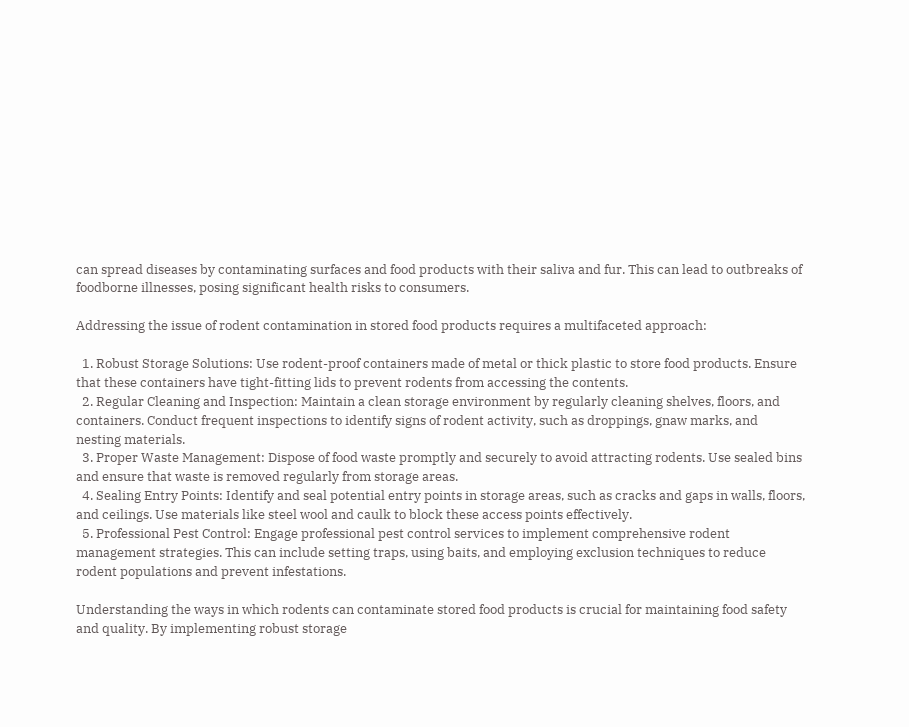can spread diseases by contaminating surfaces and food products with their saliva and fur. This can lead to outbreaks of foodborne illnesses, posing significant health risks to consumers.

Addressing the issue of rodent contamination in stored food products requires a multifaceted approach:

  1. Robust Storage Solutions: Use rodent-proof containers made of metal or thick plastic to store food products. Ensure that these containers have tight-fitting lids to prevent rodents from accessing the contents.
  2. Regular Cleaning and Inspection: Maintain a clean storage environment by regularly cleaning shelves, floors, and containers. Conduct frequent inspections to identify signs of rodent activity, such as droppings, gnaw marks, and nesting materials.
  3. Proper Waste Management: Dispose of food waste promptly and securely to avoid attracting rodents. Use sealed bins and ensure that waste is removed regularly from storage areas.
  4. Sealing Entry Points: Identify and seal potential entry points in storage areas, such as cracks and gaps in walls, floors, and ceilings. Use materials like steel wool and caulk to block these access points effectively.
  5. Professional Pest Control: Engage professional pest control services to implement comprehensive rodent management strategies. This can include setting traps, using baits, and employing exclusion techniques to reduce rodent populations and prevent infestations.

Understanding the ways in which rodents can contaminate stored food products is crucial for maintaining food safety and quality. By implementing robust storage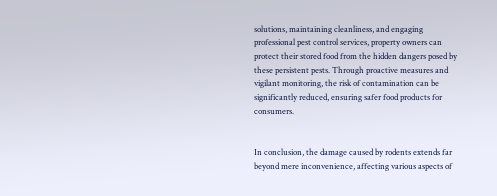solutions, maintaining cleanliness, and engaging professional pest control services, property owners can protect their stored food from the hidden dangers posed by these persistent pests. Through proactive measures and vigilant monitoring, the risk of contamination can be significantly reduced, ensuring safer food products for consumers.


In conclusion, the damage caused by rodents extends far beyond mere inconvenience, affecting various aspects of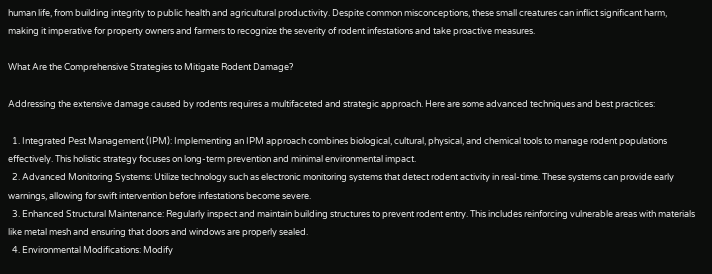human life, from building integrity to public health and agricultural productivity. Despite common misconceptions, these small creatures can inflict significant harm, making it imperative for property owners and farmers to recognize the severity of rodent infestations and take proactive measures.

What Are the Comprehensive Strategies to Mitigate Rodent Damage?

Addressing the extensive damage caused by rodents requires a multifaceted and strategic approach. Here are some advanced techniques and best practices:

  1. Integrated Pest Management (IPM): Implementing an IPM approach combines biological, cultural, physical, and chemical tools to manage rodent populations effectively. This holistic strategy focuses on long-term prevention and minimal environmental impact.
  2. Advanced Monitoring Systems: Utilize technology such as electronic monitoring systems that detect rodent activity in real-time. These systems can provide early warnings, allowing for swift intervention before infestations become severe.
  3. Enhanced Structural Maintenance: Regularly inspect and maintain building structures to prevent rodent entry. This includes reinforcing vulnerable areas with materials like metal mesh and ensuring that doors and windows are properly sealed.
  4. Environmental Modifications: Modify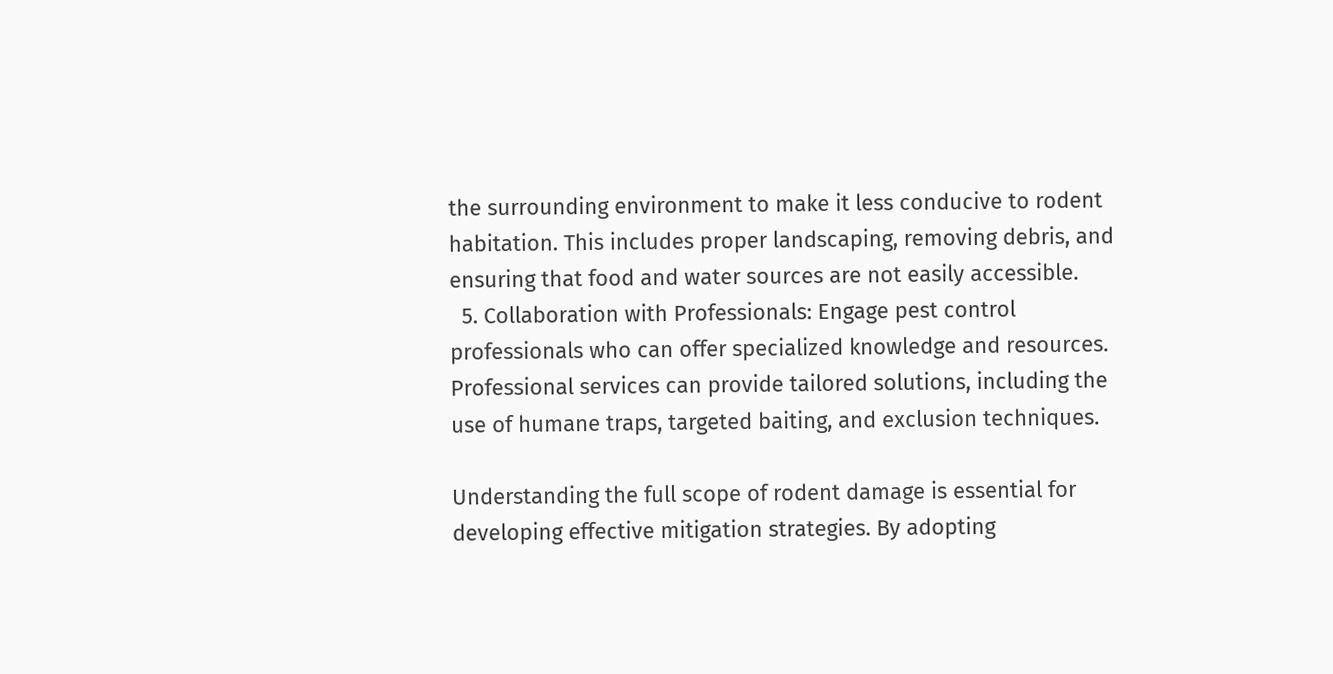the surrounding environment to make it less conducive to rodent habitation. This includes proper landscaping, removing debris, and ensuring that food and water sources are not easily accessible.
  5. Collaboration with Professionals: Engage pest control professionals who can offer specialized knowledge and resources. Professional services can provide tailored solutions, including the use of humane traps, targeted baiting, and exclusion techniques.

Understanding the full scope of rodent damage is essential for developing effective mitigation strategies. By adopting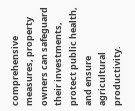comprehensive measures, property owners can safeguard their investments, protect public health, and ensure agricultural productivity.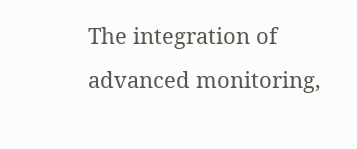The integration of advanced monitoring,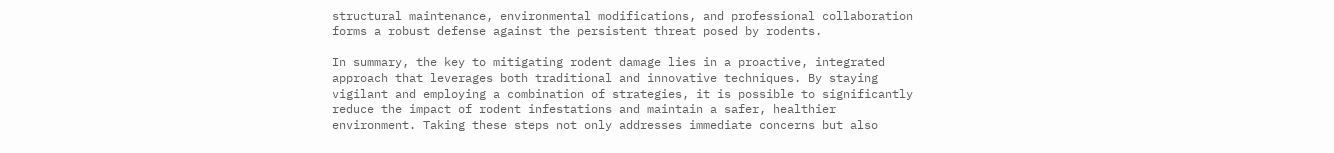structural maintenance, environmental modifications, and professional collaboration forms a robust defense against the persistent threat posed by rodents.

In summary, the key to mitigating rodent damage lies in a proactive, integrated approach that leverages both traditional and innovative techniques. By staying vigilant and employing a combination of strategies, it is possible to significantly reduce the impact of rodent infestations and maintain a safer, healthier environment. Taking these steps not only addresses immediate concerns but also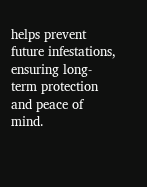helps prevent future infestations, ensuring long-term protection and peace of mind.